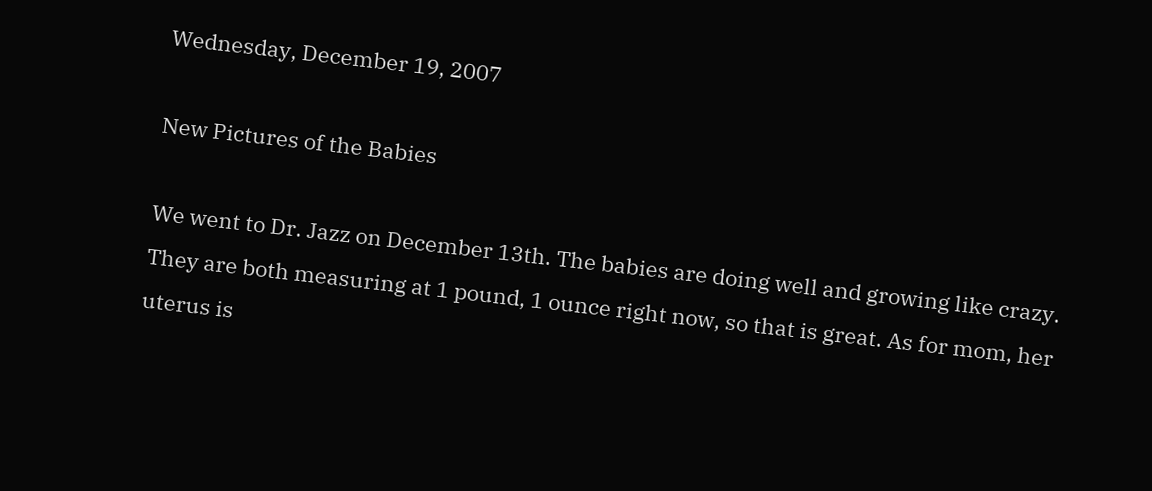Wednesday, December 19, 2007

New Pictures of the Babies

We went to Dr. Jazz on December 13th. The babies are doing well and growing like crazy. They are both measuring at 1 pound, 1 ounce right now, so that is great. As for mom, her uterus is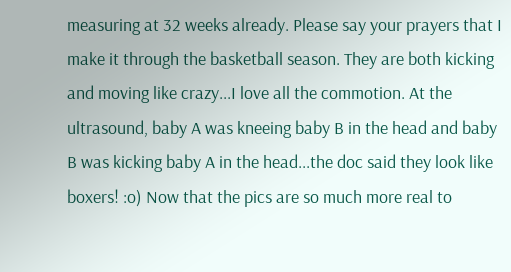measuring at 32 weeks already. Please say your prayers that I make it through the basketball season. They are both kicking and moving like crazy...I love all the commotion. At the ultrasound, baby A was kneeing baby B in the head and baby B was kicking baby A in the head...the doc said they look like boxers! :o) Now that the pics are so much more real to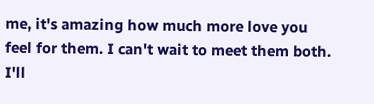me, it's amazing how much more love you feel for them. I can't wait to meet them both. I'll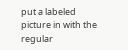put a labeled picture in with the regular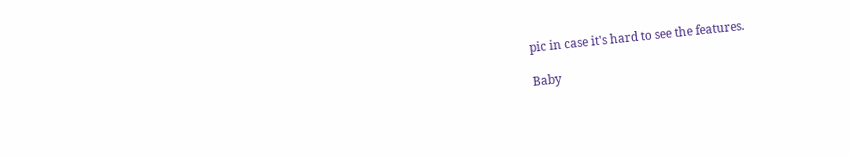pic in case it's hard to see the features.

Baby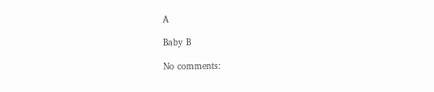A

Baby B

No comments: